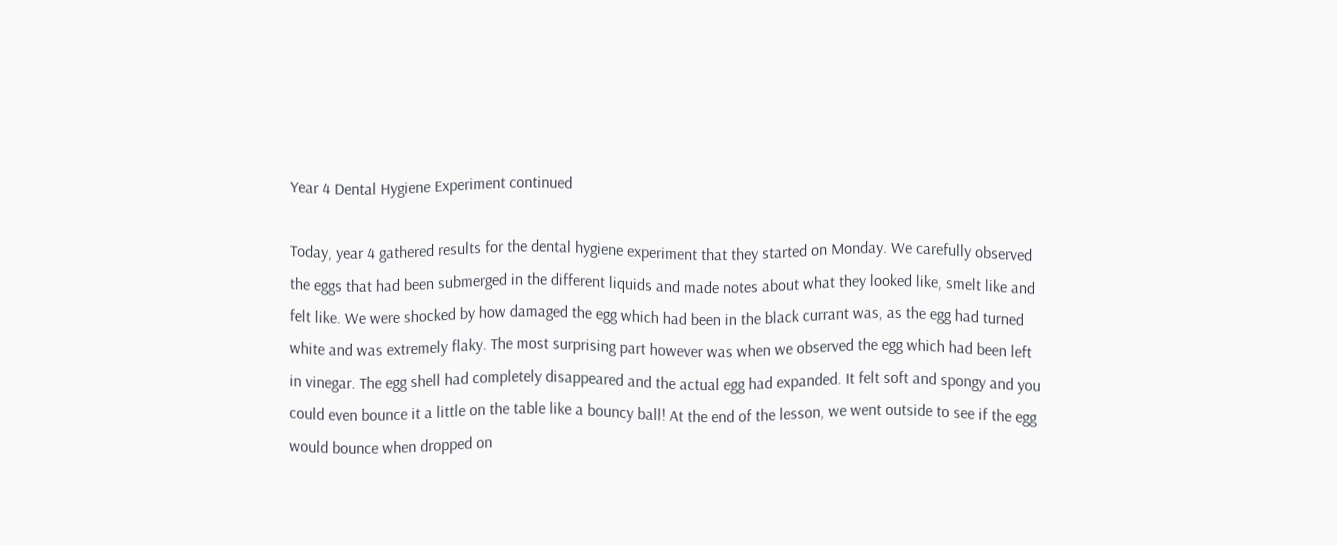Year 4 Dental Hygiene Experiment continued

Today, year 4 gathered results for the dental hygiene experiment that they started on Monday. We carefully observed the eggs that had been submerged in the different liquids and made notes about what they looked like, smelt like and felt like. We were shocked by how damaged the egg which had been in the black currant was, as the egg had turned white and was extremely flaky. The most surprising part however was when we observed the egg which had been left in vinegar. The egg shell had completely disappeared and the actual egg had expanded. It felt soft and spongy and you could even bounce it a little on the table like a bouncy ball! At the end of the lesson, we went outside to see if the egg would bounce when dropped on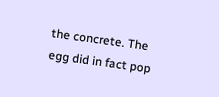the concrete. The egg did in fact pop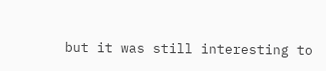but it was still interesting to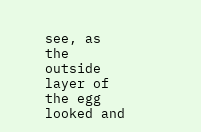see, as the outside layer of the egg looked and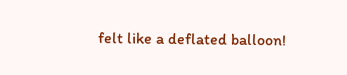felt like a deflated balloon!